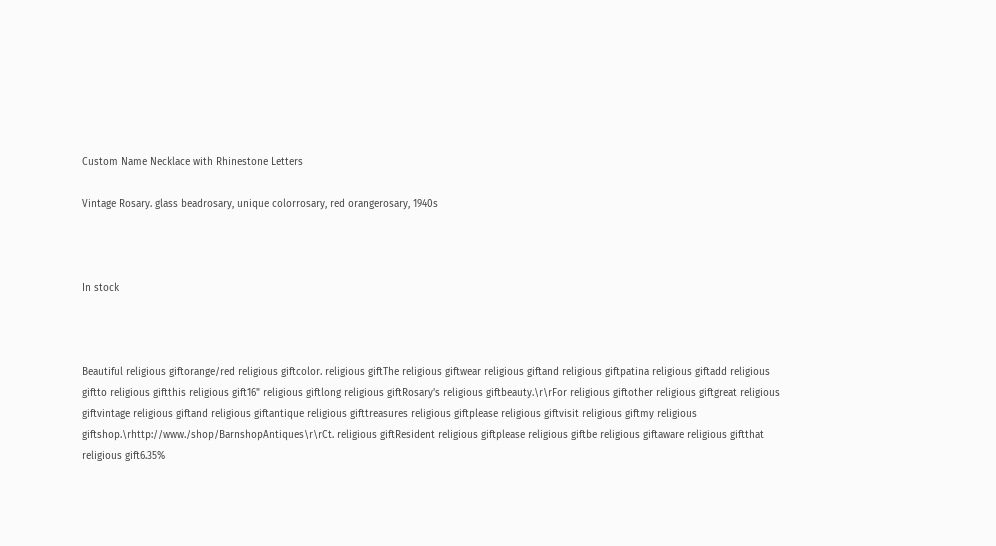Custom Name Necklace with Rhinestone Letters

Vintage Rosary. glass beadrosary, unique colorrosary, red orangerosary, 1940s



In stock



Beautiful religious giftorange/red religious giftcolor. religious giftThe religious giftwear religious giftand religious giftpatina religious giftadd religious giftto religious giftthis religious gift16" religious giftlong religious giftRosary's religious giftbeauty.\r\rFor religious giftother religious giftgreat religious giftvintage religious giftand religious giftantique religious gifttreasures religious giftplease religious giftvisit religious giftmy religious giftshop.\rhttp://www./shop/BarnshopAntiques\r\rCt. religious giftResident religious giftplease religious giftbe religious giftaware religious giftthat religious gift6.35%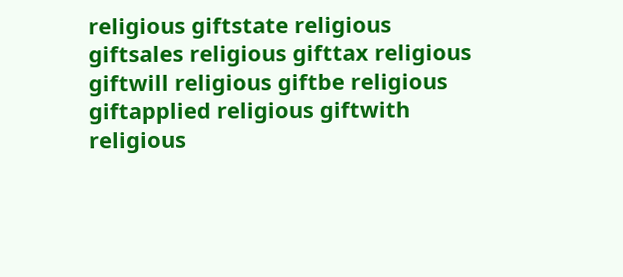religious giftstate religious giftsales religious gifttax religious giftwill religious giftbe religious giftapplied religious giftwith religious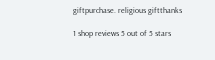giftpurchase. religious giftthanks

1 shop reviews 5 out of 5 stars